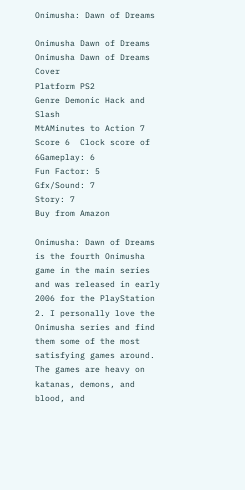Onimusha: Dawn of Dreams

Onimusha Dawn of Dreams
Onimusha Dawn of Dreams Cover
Platform PS2
Genre Demonic Hack and Slash
MtAMinutes to Action 7
Score 6  Clock score of 6Gameplay: 6
Fun Factor: 5
Gfx/Sound: 7
Story: 7
Buy from Amazon

Onimusha: Dawn of Dreams is the fourth Onimusha game in the main series and was released in early 2006 for the PlayStation 2. I personally love the Onimusha series and find them some of the most satisfying games around. The games are heavy on katanas, demons, and blood, and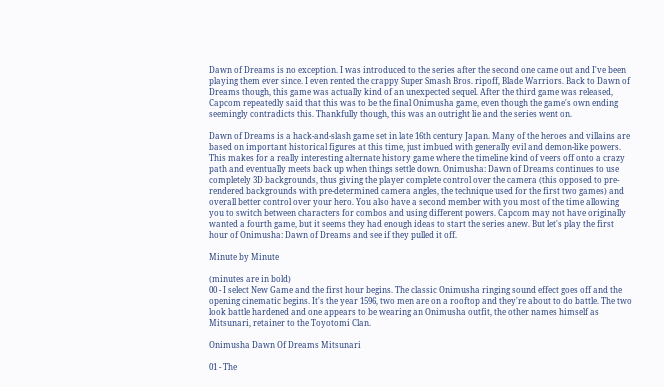Dawn of Dreams is no exception. I was introduced to the series after the second one came out and I've been playing them ever since. I even rented the crappy Super Smash Bros. ripoff, Blade Warriors. Back to Dawn of Dreams though, this game was actually kind of an unexpected sequel. After the third game was released, Capcom repeatedly said that this was to be the final Onimusha game, even though the game's own ending seemingly contradicts this. Thankfully though, this was an outright lie and the series went on.

Dawn of Dreams is a hack-and-slash game set in late 16th century Japan. Many of the heroes and villains are based on important historical figures at this time, just imbued with generally evil and demon-like powers. This makes for a really interesting alternate history game where the timeline kind of veers off onto a crazy path and eventually meets back up when things settle down. Onimusha: Dawn of Dreams continues to use completely 3D backgrounds, thus giving the player complete control over the camera (this opposed to pre-rendered backgrounds with pre-determined camera angles, the technique used for the first two games) and overall better control over your hero. You also have a second member with you most of the time allowing you to switch between characters for combos and using different powers. Capcom may not have originally wanted a fourth game, but it seems they had enough ideas to start the series anew. But let's play the first hour of Onimusha: Dawn of Dreams and see if they pulled it off.

Minute by Minute

(minutes are in bold)
00 - I select New Game and the first hour begins. The classic Onimusha ringing sound effect goes off and the opening cinematic begins. It's the year 1596, two men are on a rooftop and they're about to do battle. The two look battle hardened and one appears to be wearing an Onimusha outfit, the other names himself as Mitsunari, retainer to the Toyotomi Clan.

Onimusha Dawn Of Dreams Mitsunari

01 - The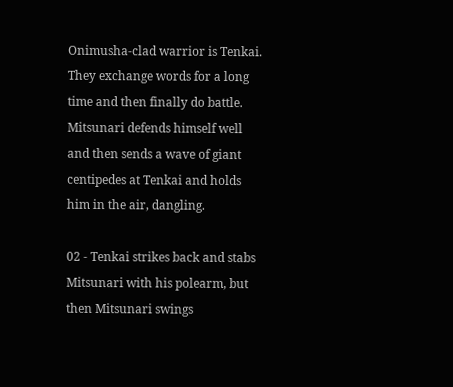Onimusha-clad warrior is Tenkai. They exchange words for a long time and then finally do battle. Mitsunari defends himself well and then sends a wave of giant centipedes at Tenkai and holds him in the air, dangling.

02 - Tenkai strikes back and stabs Mitsunari with his polearm, but then Mitsunari swings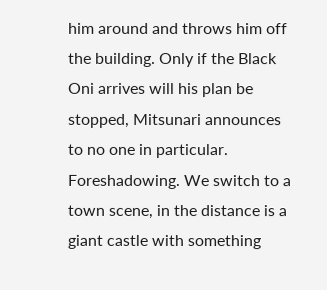him around and throws him off the building. Only if the Black Oni arrives will his plan be stopped, Mitsunari announces to no one in particular. Foreshadowing. We switch to a town scene, in the distance is a giant castle with something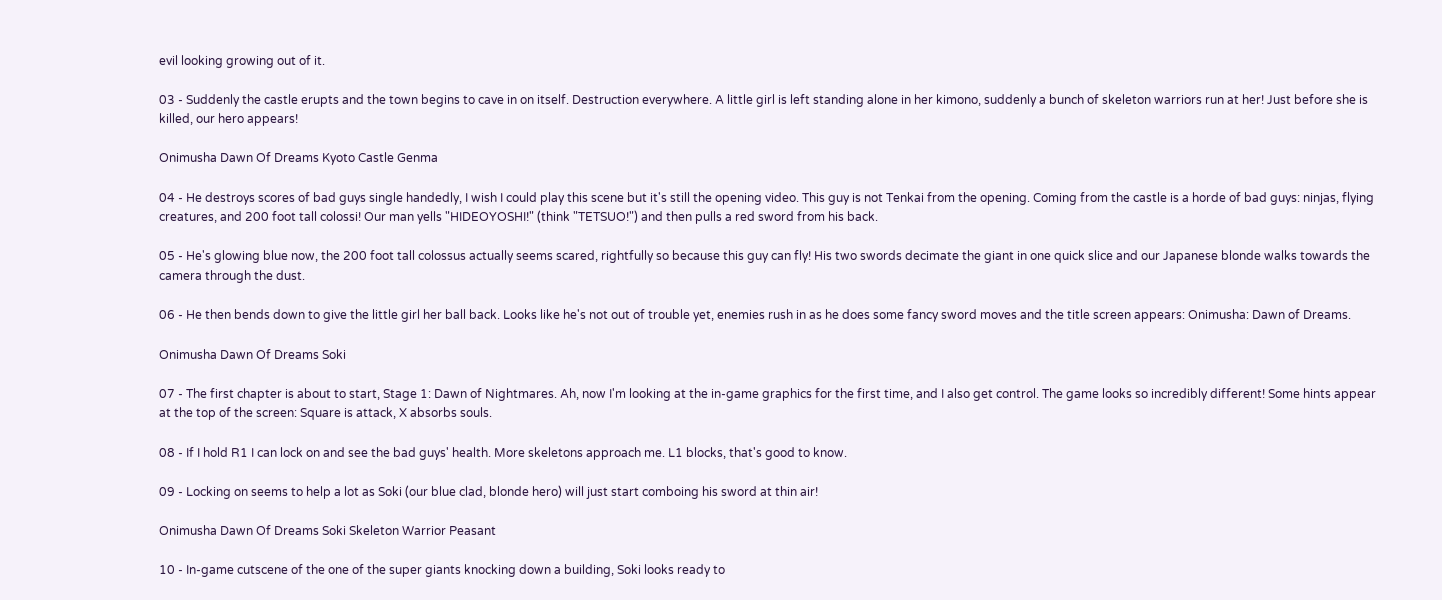evil looking growing out of it.

03 - Suddenly the castle erupts and the town begins to cave in on itself. Destruction everywhere. A little girl is left standing alone in her kimono, suddenly a bunch of skeleton warriors run at her! Just before she is killed, our hero appears!

Onimusha Dawn Of Dreams Kyoto Castle Genma

04 - He destroys scores of bad guys single handedly, I wish I could play this scene but it's still the opening video. This guy is not Tenkai from the opening. Coming from the castle is a horde of bad guys: ninjas, flying creatures, and 200 foot tall colossi! Our man yells "HIDEOYOSHI!" (think "TETSUO!") and then pulls a red sword from his back.

05 - He's glowing blue now, the 200 foot tall colossus actually seems scared, rightfully so because this guy can fly! His two swords decimate the giant in one quick slice and our Japanese blonde walks towards the camera through the dust.

06 - He then bends down to give the little girl her ball back. Looks like he's not out of trouble yet, enemies rush in as he does some fancy sword moves and the title screen appears: Onimusha: Dawn of Dreams.

Onimusha Dawn Of Dreams Soki

07 - The first chapter is about to start, Stage 1: Dawn of Nightmares. Ah, now I'm looking at the in-game graphics for the first time, and I also get control. The game looks so incredibly different! Some hints appear at the top of the screen: Square is attack, X absorbs souls.

08 - If I hold R1 I can lock on and see the bad guys' health. More skeletons approach me. L1 blocks, that's good to know.

09 - Locking on seems to help a lot as Soki (our blue clad, blonde hero) will just start comboing his sword at thin air!

Onimusha Dawn Of Dreams Soki Skeleton Warrior Peasant

10 - In-game cutscene of the one of the super giants knocking down a building, Soki looks ready to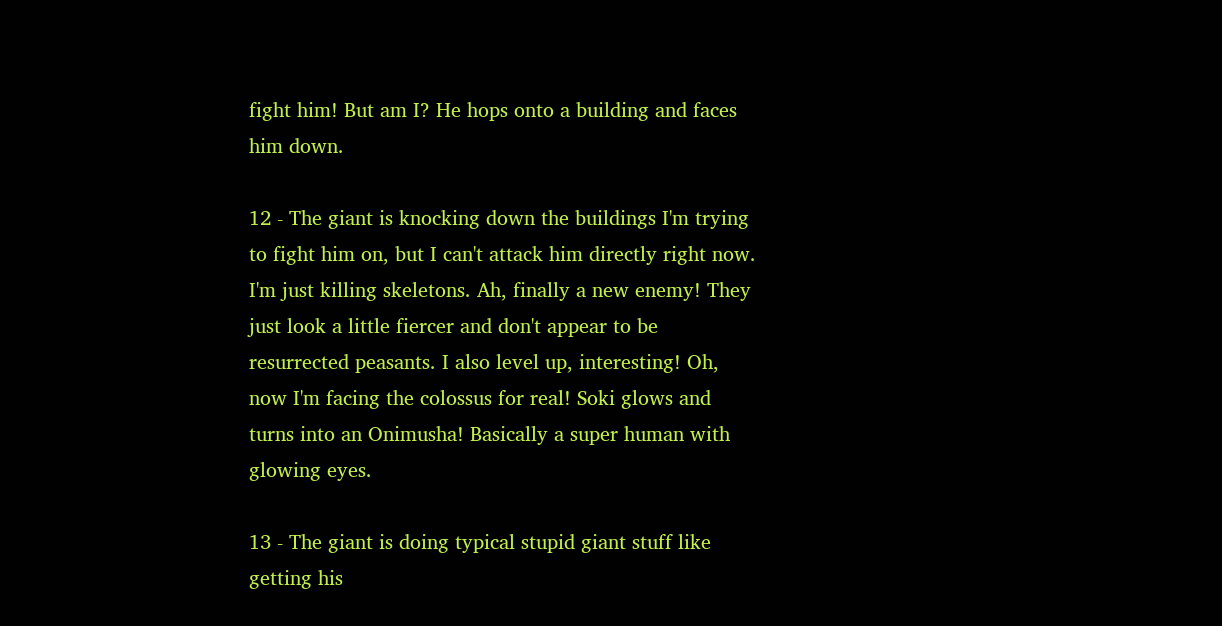fight him! But am I? He hops onto a building and faces him down.

12 - The giant is knocking down the buildings I'm trying to fight him on, but I can't attack him directly right now. I'm just killing skeletons. Ah, finally a new enemy! They just look a little fiercer and don't appear to be resurrected peasants. I also level up, interesting! Oh, now I'm facing the colossus for real! Soki glows and turns into an Onimusha! Basically a super human with glowing eyes.

13 - The giant is doing typical stupid giant stuff like getting his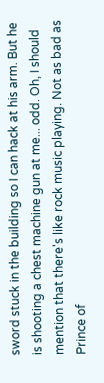sword stuck in the building so I can hack at his arm. But he is shooting a chest machine gun at me... odd. Oh, I should mention that there's like rock music playing. Not as bad as Prince of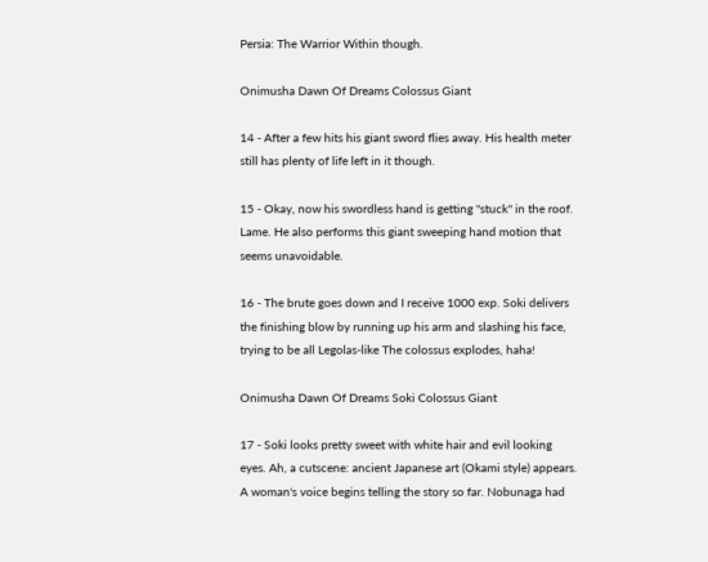Persia: The Warrior Within though.

Onimusha Dawn Of Dreams Colossus Giant

14 - After a few hits his giant sword flies away. His health meter still has plenty of life left in it though.

15 - Okay, now his swordless hand is getting "stuck" in the roof. Lame. He also performs this giant sweeping hand motion that seems unavoidable.

16 - The brute goes down and I receive 1000 exp. Soki delivers the finishing blow by running up his arm and slashing his face, trying to be all Legolas-like The colossus explodes, haha!

Onimusha Dawn Of Dreams Soki Colossus Giant

17 - Soki looks pretty sweet with white hair and evil looking eyes. Ah, a cutscene: ancient Japanese art (Okami style) appears. A woman's voice begins telling the story so far. Nobunaga had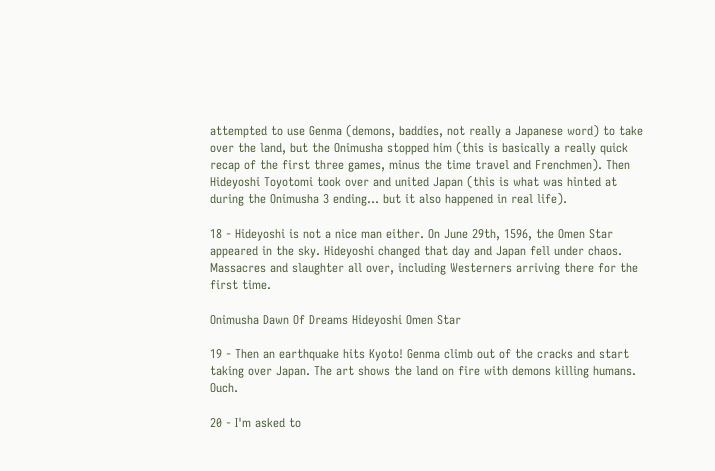attempted to use Genma (demons, baddies, not really a Japanese word) to take over the land, but the Onimusha stopped him (this is basically a really quick recap of the first three games, minus the time travel and Frenchmen). Then Hideyoshi Toyotomi took over and united Japan (this is what was hinted at during the Onimusha 3 ending... but it also happened in real life).

18 - Hideyoshi is not a nice man either. On June 29th, 1596, the Omen Star appeared in the sky. Hideyoshi changed that day and Japan fell under chaos. Massacres and slaughter all over, including Westerners arriving there for the first time.

Onimusha Dawn Of Dreams Hideyoshi Omen Star

19 - Then an earthquake hits Kyoto! Genma climb out of the cracks and start taking over Japan. The art shows the land on fire with demons killing humans. Ouch.

20 - I'm asked to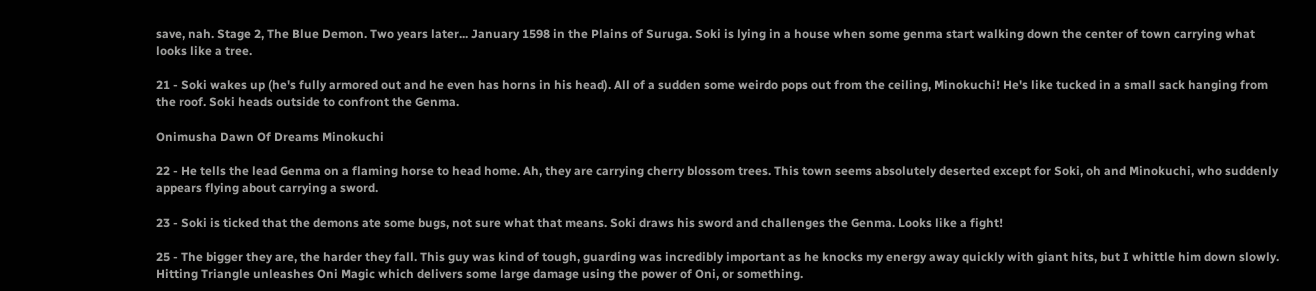save, nah. Stage 2, The Blue Demon. Two years later... January 1598 in the Plains of Suruga. Soki is lying in a house when some genma start walking down the center of town carrying what looks like a tree.

21 - Soki wakes up (he's fully armored out and he even has horns in his head). All of a sudden some weirdo pops out from the ceiling, Minokuchi! He's like tucked in a small sack hanging from the roof. Soki heads outside to confront the Genma.

Onimusha Dawn Of Dreams Minokuchi

22 - He tells the lead Genma on a flaming horse to head home. Ah, they are carrying cherry blossom trees. This town seems absolutely deserted except for Soki, oh and Minokuchi, who suddenly appears flying about carrying a sword.

23 - Soki is ticked that the demons ate some bugs, not sure what that means. Soki draws his sword and challenges the Genma. Looks like a fight!

25 - The bigger they are, the harder they fall. This guy was kind of tough, guarding was incredibly important as he knocks my energy away quickly with giant hits, but I whittle him down slowly. Hitting Triangle unleashes Oni Magic which delivers some large damage using the power of Oni, or something.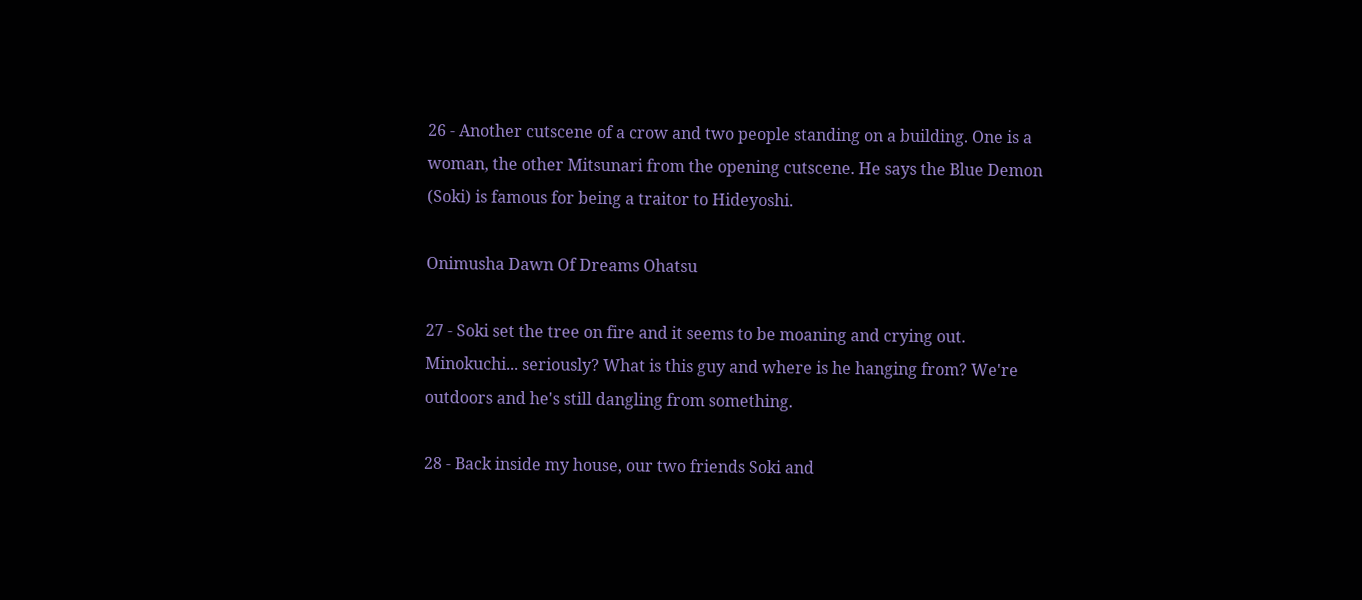26 - Another cutscene of a crow and two people standing on a building. One is a woman, the other Mitsunari from the opening cutscene. He says the Blue Demon (Soki) is famous for being a traitor to Hideyoshi.

Onimusha Dawn Of Dreams Ohatsu

27 - Soki set the tree on fire and it seems to be moaning and crying out. Minokuchi... seriously? What is this guy and where is he hanging from? We're outdoors and he's still dangling from something.

28 - Back inside my house, our two friends Soki and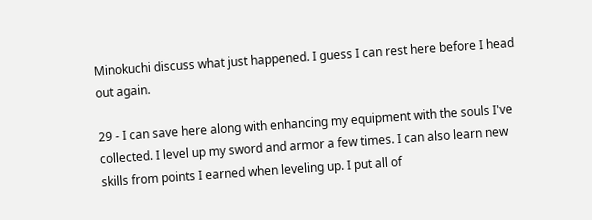Minokuchi discuss what just happened. I guess I can rest here before I head out again.

29 - I can save here along with enhancing my equipment with the souls I've collected. I level up my sword and armor a few times. I can also learn new skills from points I earned when leveling up. I put all of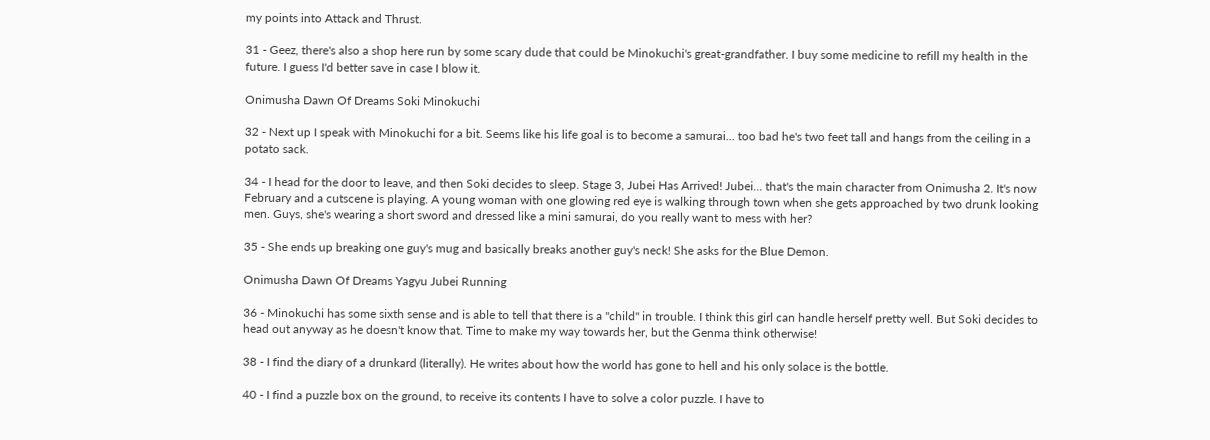my points into Attack and Thrust.

31 - Geez, there's also a shop here run by some scary dude that could be Minokuchi's great-grandfather. I buy some medicine to refill my health in the future. I guess I'd better save in case I blow it.

Onimusha Dawn Of Dreams Soki Minokuchi

32 - Next up I speak with Minokuchi for a bit. Seems like his life goal is to become a samurai... too bad he's two feet tall and hangs from the ceiling in a potato sack.

34 - I head for the door to leave, and then Soki decides to sleep. Stage 3, Jubei Has Arrived! Jubei... that's the main character from Onimusha 2. It's now February and a cutscene is playing. A young woman with one glowing red eye is walking through town when she gets approached by two drunk looking men. Guys, she's wearing a short sword and dressed like a mini samurai, do you really want to mess with her?

35 - She ends up breaking one guy's mug and basically breaks another guy's neck! She asks for the Blue Demon.

Onimusha Dawn Of Dreams Yagyu Jubei Running

36 - Minokuchi has some sixth sense and is able to tell that there is a "child" in trouble. I think this girl can handle herself pretty well. But Soki decides to head out anyway as he doesn't know that. Time to make my way towards her, but the Genma think otherwise!

38 - I find the diary of a drunkard (literally). He writes about how the world has gone to hell and his only solace is the bottle.

40 - I find a puzzle box on the ground, to receive its contents I have to solve a color puzzle. I have to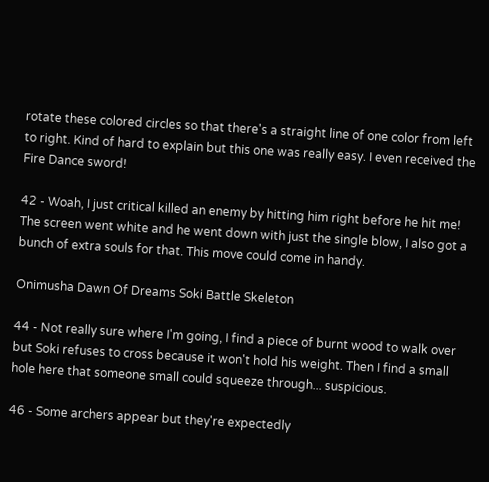rotate these colored circles so that there's a straight line of one color from left to right. Kind of hard to explain but this one was really easy. I even received the Fire Dance sword!

42 - Woah, I just critical killed an enemy by hitting him right before he hit me! The screen went white and he went down with just the single blow, I also got a bunch of extra souls for that. This move could come in handy.

Onimusha Dawn Of Dreams Soki Battle Skeleton

44 - Not really sure where I'm going, I find a piece of burnt wood to walk over but Soki refuses to cross because it won't hold his weight. Then I find a small hole here that someone small could squeeze through... suspicious.

46 - Some archers appear but they're expectedly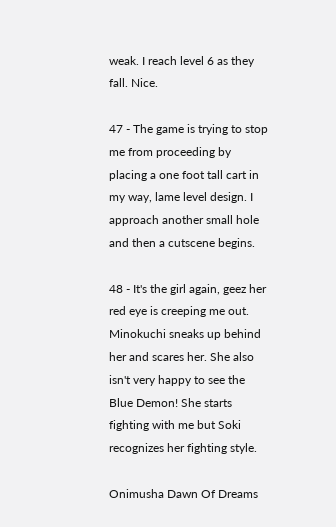weak. I reach level 6 as they fall. Nice.

47 - The game is trying to stop me from proceeding by placing a one foot tall cart in my way, lame level design. I approach another small hole and then a cutscene begins.

48 - It's the girl again, geez her red eye is creeping me out. Minokuchi sneaks up behind her and scares her. She also isn't very happy to see the Blue Demon! She starts fighting with me but Soki recognizes her fighting style.

Onimusha Dawn Of Dreams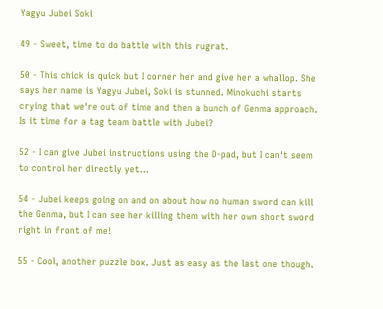Yagyu Jubei Soki

49 - Sweet, time to do battle with this rugrat.

50 - This chick is quick but I corner her and give her a whallop. She says her name is Yagyu Jubei, Soki is stunned. Minokuchi starts crying that we're out of time and then a bunch of Genma approach. Is it time for a tag team battle with Jubei?

52 - I can give Jubei instructions using the D-pad, but I can't seem to control her directly yet...

54 - Jubei keeps going on and on about how no human sword can kill the Genma, but I can see her killing them with her own short sword right in front of me!

55 - Cool, another puzzle box. Just as easy as the last one though.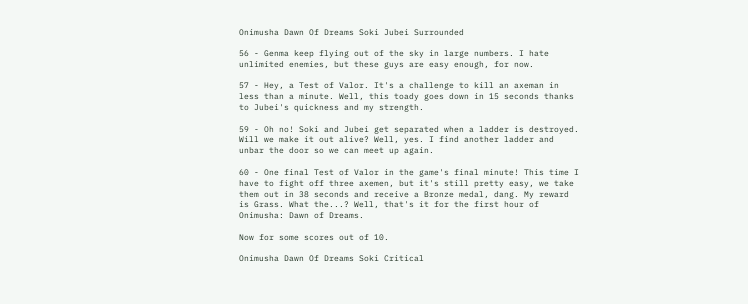Onimusha Dawn Of Dreams Soki Jubei Surrounded

56 - Genma keep flying out of the sky in large numbers. I hate unlimited enemies, but these guys are easy enough, for now.

57 - Hey, a Test of Valor. It's a challenge to kill an axeman in less than a minute. Well, this toady goes down in 15 seconds thanks to Jubei's quickness and my strength.

59 - Oh no! Soki and Jubei get separated when a ladder is destroyed. Will we make it out alive? Well, yes. I find another ladder and unbar the door so we can meet up again.

60 - One final Test of Valor in the game's final minute! This time I have to fight off three axemen, but it's still pretty easy, we take them out in 38 seconds and receive a Bronze medal, dang. My reward is Grass. What the...? Well, that's it for the first hour of Onimusha: Dawn of Dreams.

Now for some scores out of 10.

Onimusha Dawn Of Dreams Soki Critical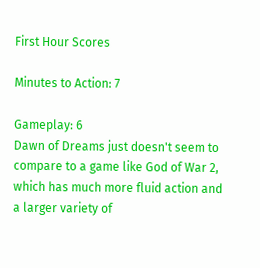First Hour Scores

Minutes to Action: 7

Gameplay: 6
Dawn of Dreams just doesn't seem to compare to a game like God of War 2, which has much more fluid action and a larger variety of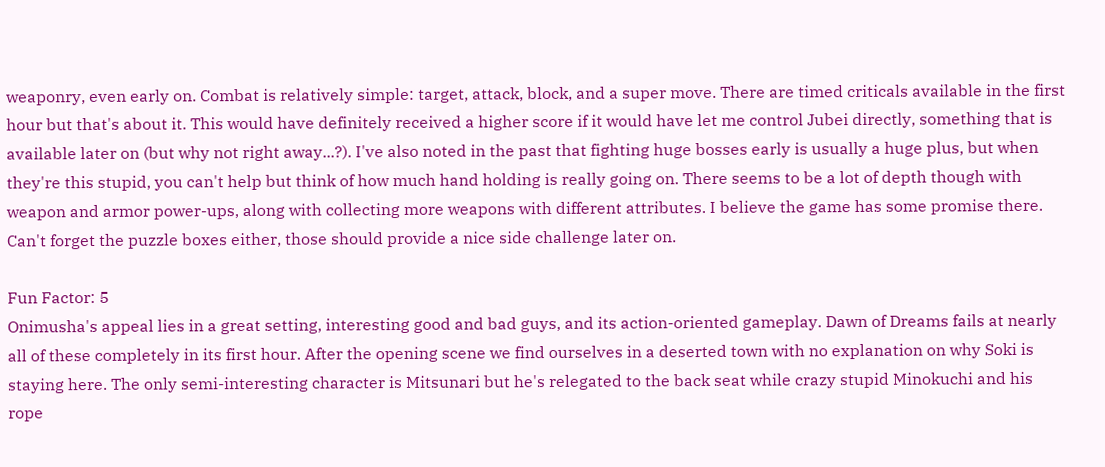weaponry, even early on. Combat is relatively simple: target, attack, block, and a super move. There are timed criticals available in the first hour but that's about it. This would have definitely received a higher score if it would have let me control Jubei directly, something that is available later on (but why not right away...?). I've also noted in the past that fighting huge bosses early is usually a huge plus, but when they're this stupid, you can't help but think of how much hand holding is really going on. There seems to be a lot of depth though with weapon and armor power-ups, along with collecting more weapons with different attributes. I believe the game has some promise there. Can't forget the puzzle boxes either, those should provide a nice side challenge later on.

Fun Factor: 5
Onimusha's appeal lies in a great setting, interesting good and bad guys, and its action-oriented gameplay. Dawn of Dreams fails at nearly all of these completely in its first hour. After the opening scene we find ourselves in a deserted town with no explanation on why Soki is staying here. The only semi-interesting character is Mitsunari but he's relegated to the back seat while crazy stupid Minokuchi and his rope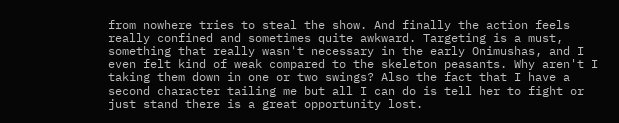from nowhere tries to steal the show. And finally the action feels really confined and sometimes quite awkward. Targeting is a must, something that really wasn't necessary in the early Onimushas, and I even felt kind of weak compared to the skeleton peasants. Why aren't I taking them down in one or two swings? Also the fact that I have a second character tailing me but all I can do is tell her to fight or just stand there is a great opportunity lost.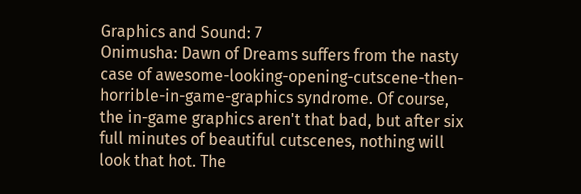Graphics and Sound: 7
Onimusha: Dawn of Dreams suffers from the nasty case of awesome-looking-opening-cutscene-then-horrible-in-game-graphics syndrome. Of course, the in-game graphics aren't that bad, but after six full minutes of beautiful cutscenes, nothing will look that hot. The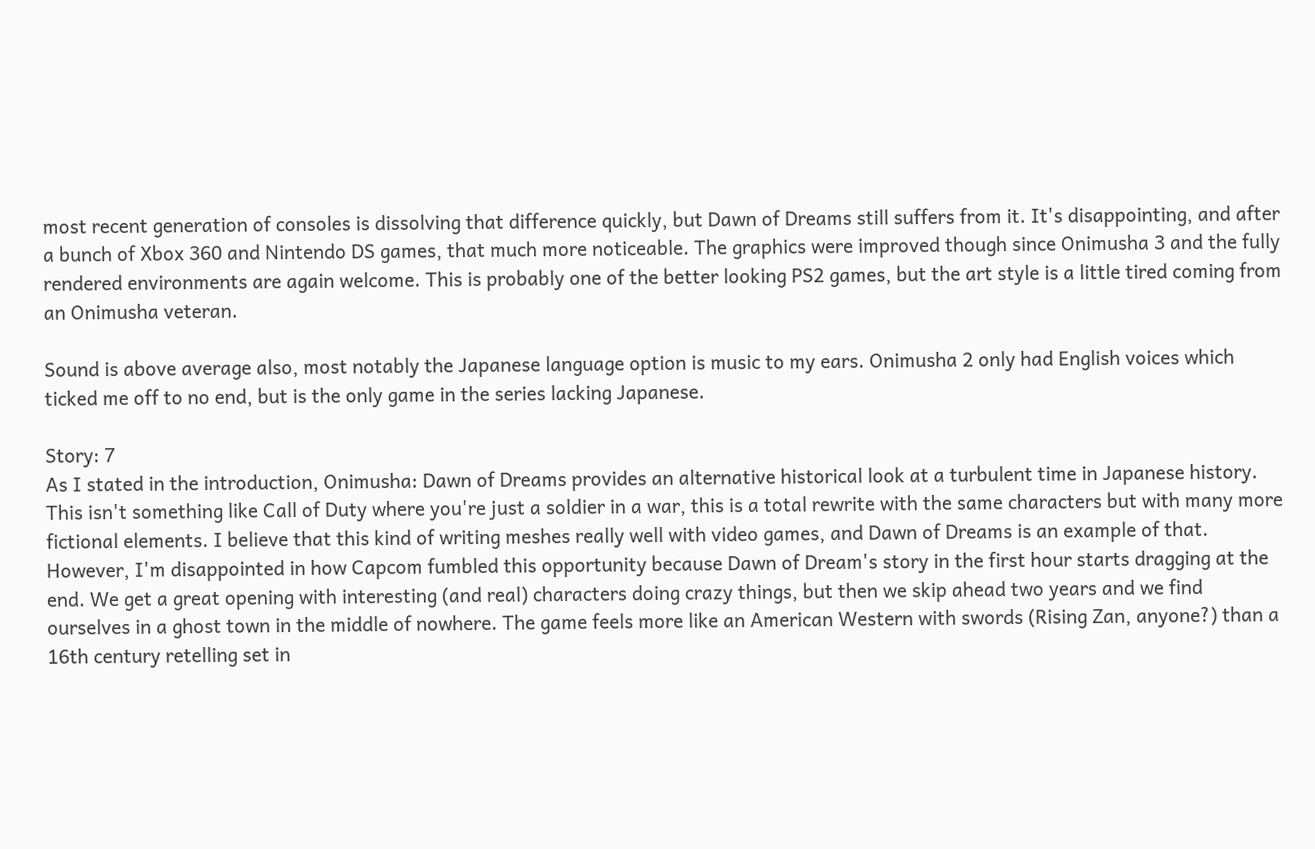most recent generation of consoles is dissolving that difference quickly, but Dawn of Dreams still suffers from it. It's disappointing, and after a bunch of Xbox 360 and Nintendo DS games, that much more noticeable. The graphics were improved though since Onimusha 3 and the fully rendered environments are again welcome. This is probably one of the better looking PS2 games, but the art style is a little tired coming from an Onimusha veteran.

Sound is above average also, most notably the Japanese language option is music to my ears. Onimusha 2 only had English voices which ticked me off to no end, but is the only game in the series lacking Japanese.

Story: 7
As I stated in the introduction, Onimusha: Dawn of Dreams provides an alternative historical look at a turbulent time in Japanese history. This isn't something like Call of Duty where you're just a soldier in a war, this is a total rewrite with the same characters but with many more fictional elements. I believe that this kind of writing meshes really well with video games, and Dawn of Dreams is an example of that. However, I'm disappointed in how Capcom fumbled this opportunity because Dawn of Dream's story in the first hour starts dragging at the end. We get a great opening with interesting (and real) characters doing crazy things, but then we skip ahead two years and we find ourselves in a ghost town in the middle of nowhere. The game feels more like an American Western with swords (Rising Zan, anyone?) than a 16th century retelling set in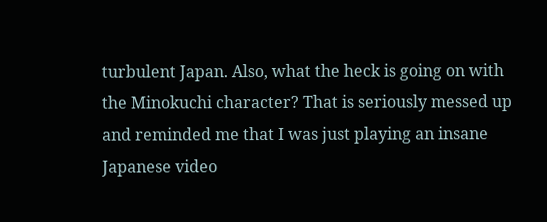turbulent Japan. Also, what the heck is going on with the Minokuchi character? That is seriously messed up and reminded me that I was just playing an insane Japanese video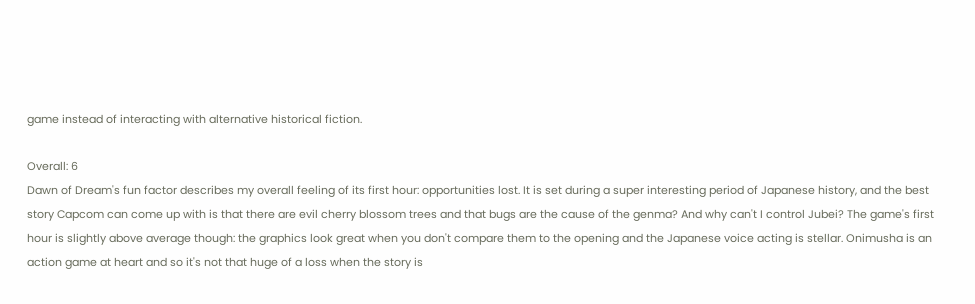game instead of interacting with alternative historical fiction.

Overall: 6
Dawn of Dream's fun factor describes my overall feeling of its first hour: opportunities lost. It is set during a super interesting period of Japanese history, and the best story Capcom can come up with is that there are evil cherry blossom trees and that bugs are the cause of the genma? And why can't I control Jubei? The game's first hour is slightly above average though: the graphics look great when you don't compare them to the opening and the Japanese voice acting is stellar. Onimusha is an action game at heart and so it's not that huge of a loss when the story is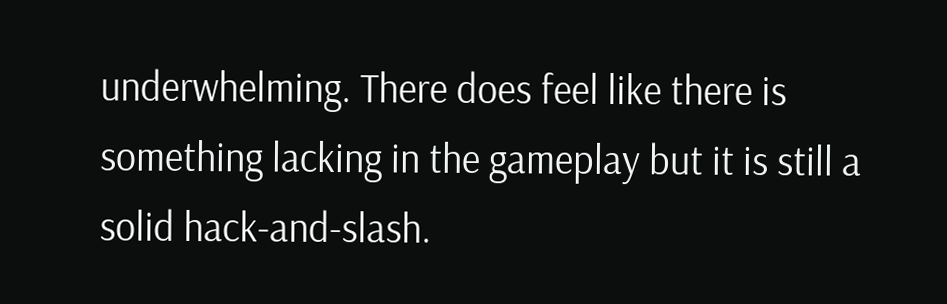underwhelming. There does feel like there is something lacking in the gameplay but it is still a solid hack-and-slash.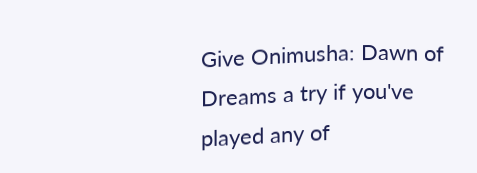Give Onimusha: Dawn of Dreams a try if you've played any of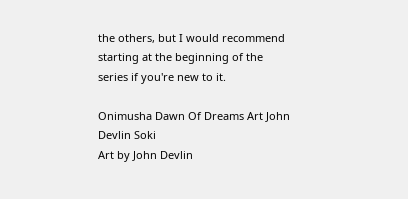the others, but I would recommend starting at the beginning of the series if you're new to it.

Onimusha Dawn Of Dreams Art John Devlin Soki
Art by John Devlin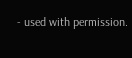- used with permission.